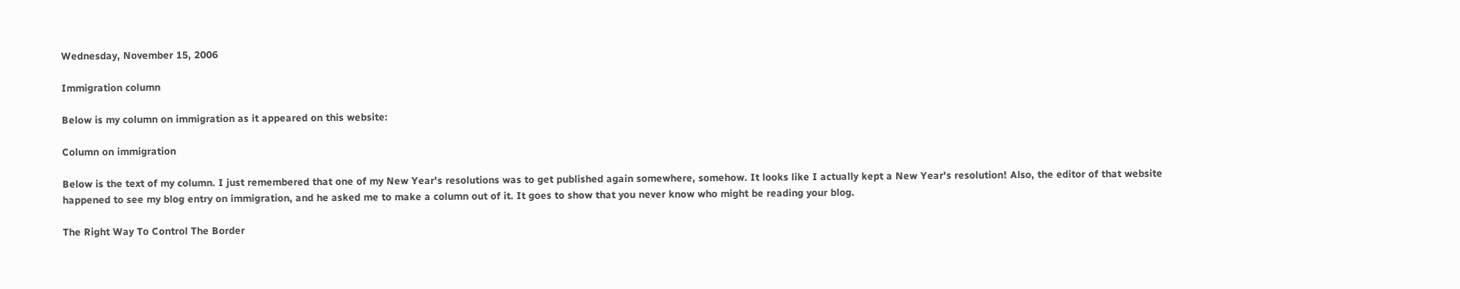Wednesday, November 15, 2006

Immigration column

Below is my column on immigration as it appeared on this website:

Column on immigration

Below is the text of my column. I just remembered that one of my New Year's resolutions was to get published again somewhere, somehow. It looks like I actually kept a New Year's resolution! Also, the editor of that website happened to see my blog entry on immigration, and he asked me to make a column out of it. It goes to show that you never know who might be reading your blog.

The Right Way To Control The Border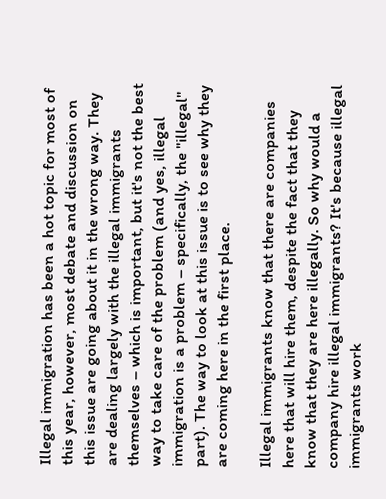Illegal immigration has been a hot topic for most of this year, however, most debate and discussion on this issue are going about it in the wrong way. They are dealing largely with the illegal immigrants themselves – which is important, but it's not the best way to take care of the problem (and yes, illegal immigration is a problem – specifically, the "illegal" part). The way to look at this issue is to see why they are coming here in the first place.

Illegal immigrants know that there are companies here that will hire them, despite the fact that they know that they are here illegally. So why would a company hire illegal immigrants? It's because illegal immigrants work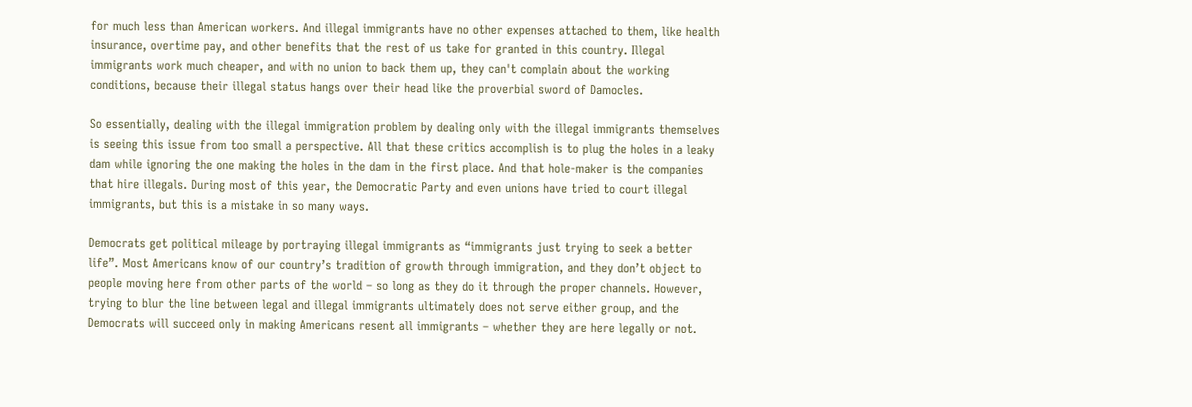for much less than American workers. And illegal immigrants have no other expenses attached to them, like health insurance, overtime pay, and other benefits that the rest of us take for granted in this country. Illegal immigrants work much cheaper, and with no union to back them up, they can't complain about the working conditions, because their illegal status hangs over their head like the proverbial sword of Damocles.

So essentially, dealing with the illegal immigration problem by dealing only with the illegal immigrants themselves is seeing this issue from too small a perspective. All that these critics accomplish is to plug the holes in a leaky dam while ignoring the one making the holes in the dam in the first place. And that hole-maker is the companies that hire illegals. During most of this year, the Democratic Party and even unions have tried to court illegal immigrants, but this is a mistake in so many ways.

Democrats get political mileage by portraying illegal immigrants as “immigrants just trying to seek a better life”. Most Americans know of our country’s tradition of growth through immigration, and they don’t object to people moving here from other parts of the world – so long as they do it through the proper channels. However, trying to blur the line between legal and illegal immigrants ultimately does not serve either group, and the Democrats will succeed only in making Americans resent all immigrants – whether they are here legally or not.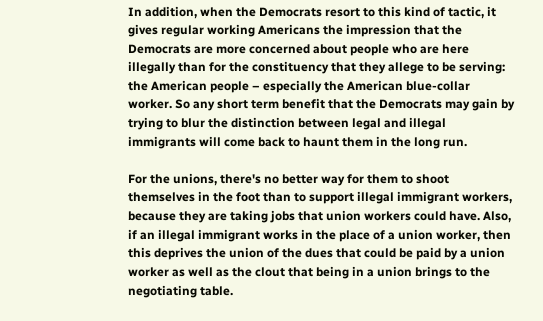In addition, when the Democrats resort to this kind of tactic, it gives regular working Americans the impression that the Democrats are more concerned about people who are here illegally than for the constituency that they allege to be serving: the American people – especially the American blue-collar worker. So any short term benefit that the Democrats may gain by trying to blur the distinction between legal and illegal immigrants will come back to haunt them in the long run.

For the unions, there's no better way for them to shoot themselves in the foot than to support illegal immigrant workers, because they are taking jobs that union workers could have. Also, if an illegal immigrant works in the place of a union worker, then this deprives the union of the dues that could be paid by a union worker as well as the clout that being in a union brings to the negotiating table.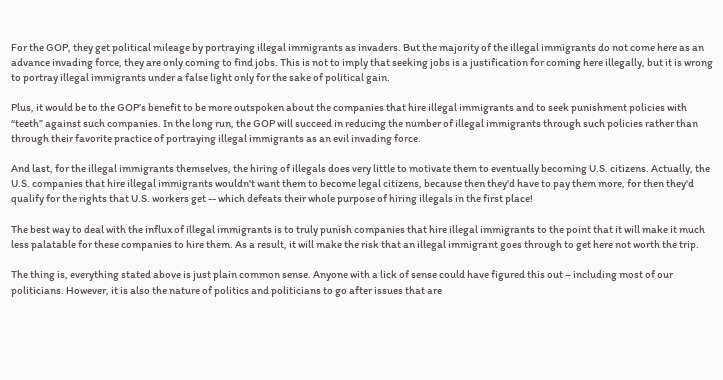For the GOP, they get political mileage by portraying illegal immigrants as invaders. But the majority of the illegal immigrants do not come here as an advance invading force, they are only coming to find jobs. This is not to imply that seeking jobs is a justification for coming here illegally, but it is wrong to portray illegal immigrants under a false light only for the sake of political gain.

Plus, it would be to the GOP’s benefit to be more outspoken about the companies that hire illegal immigrants and to seek punishment policies with “teeth” against such companies. In the long run, the GOP will succeed in reducing the number of illegal immigrants through such policies rather than through their favorite practice of portraying illegal immigrants as an evil invading force.

And last, for the illegal immigrants themselves, the hiring of illegals does very little to motivate them to eventually becoming U.S. citizens. Actually, the U.S. companies that hire illegal immigrants wouldn't want them to become legal citizens, because then they'd have to pay them more, for then they'd qualify for the rights that U.S. workers get -- which defeats their whole purpose of hiring illegals in the first place!

The best way to deal with the influx of illegal immigrants is to truly punish companies that hire illegal immigrants to the point that it will make it much less palatable for these companies to hire them. As a result, it will make the risk that an illegal immigrant goes through to get here not worth the trip.

The thing is, everything stated above is just plain common sense. Anyone with a lick of sense could have figured this out – including most of our politicians. However, it is also the nature of politics and politicians to go after issues that are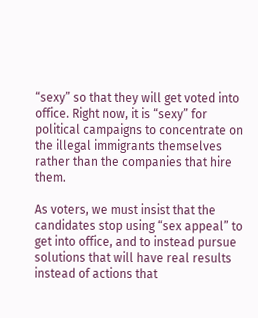“sexy” so that they will get voted into office. Right now, it is “sexy” for political campaigns to concentrate on the illegal immigrants themselves rather than the companies that hire them.

As voters, we must insist that the candidates stop using “sex appeal” to get into office, and to instead pursue solutions that will have real results instead of actions that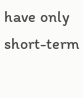have only short-term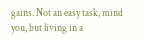gains. Not an easy task, mind you, but living in a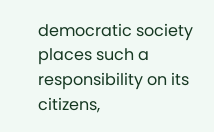democratic society places such a responsibility on its citizens,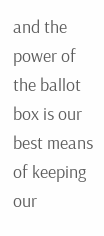and the power of the ballot box is our best means of keeping our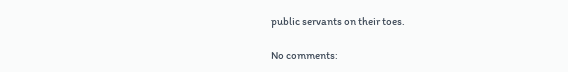public servants on their toes.

No comments: